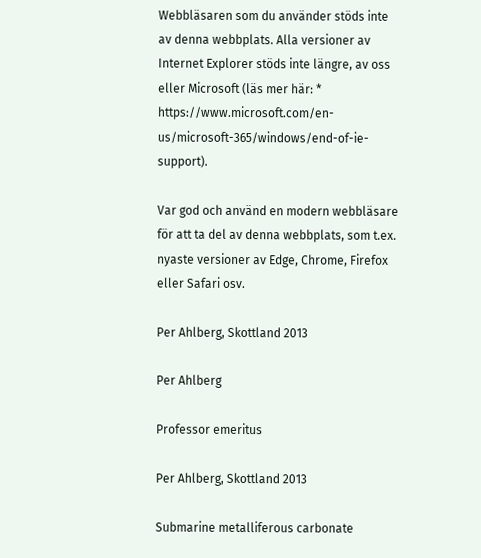Webbläsaren som du använder stöds inte av denna webbplats. Alla versioner av Internet Explorer stöds inte längre, av oss eller Microsoft (läs mer här: * https://www.microsoft.com/en-us/microsoft-365/windows/end-of-ie-support).

Var god och använd en modern webbläsare för att ta del av denna webbplats, som t.ex. nyaste versioner av Edge, Chrome, Firefox eller Safari osv.

Per Ahlberg, Skottland 2013

Per Ahlberg

Professor emeritus

Per Ahlberg, Skottland 2013

Submarine metalliferous carbonate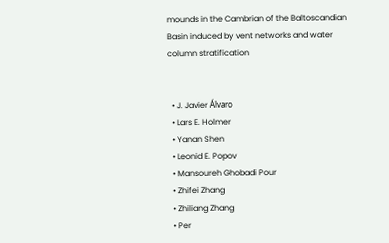mounds in the Cambrian of the Baltoscandian Basin induced by vent networks and water column stratification


  • J. Javier Álvaro
  • Lars E. Holmer
  • Yanan Shen
  • Leonid E. Popov
  • Mansoureh Ghobadi Pour
  • Zhifei Zhang
  • Zhiliang Zhang
  • Per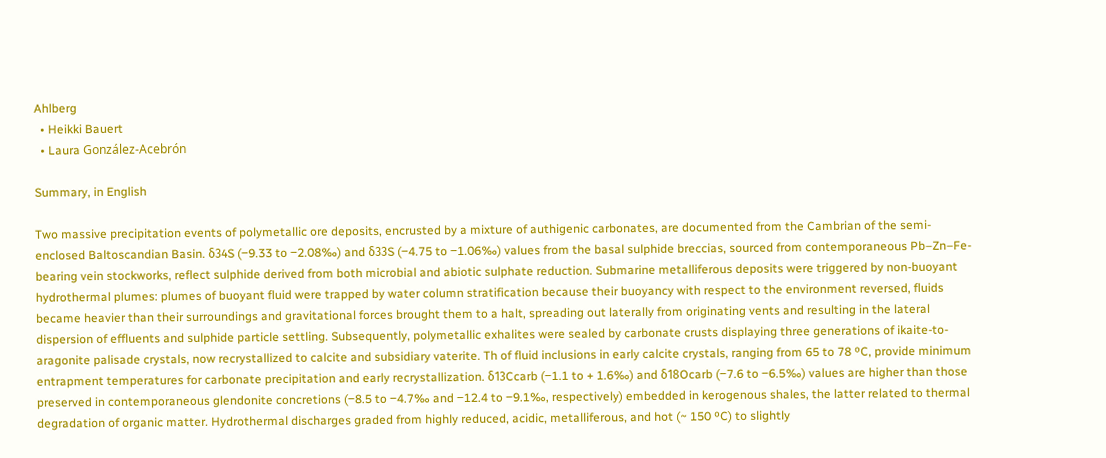Ahlberg
  • Heikki Bauert
  • Laura González-Acebrón

Summary, in English

Two massive precipitation events of polymetallic ore deposits, encrusted by a mixture of authigenic carbonates, are documented from the Cambrian of the semi-enclosed Baltoscandian Basin. δ34S (‒9.33 to ‒2.08‰) and δ33S (‒4.75 to ‒1.06‰) values from the basal sulphide breccias, sourced from contemporaneous Pb–Zn–Fe-bearing vein stockworks, reflect sulphide derived from both microbial and abiotic sulphate reduction. Submarine metalliferous deposits were triggered by non-buoyant hydrothermal plumes: plumes of buoyant fluid were trapped by water column stratification because their buoyancy with respect to the environment reversed, fluids became heavier than their surroundings and gravitational forces brought them to a halt, spreading out laterally from originating vents and resulting in the lateral dispersion of effluents and sulphide particle settling. Subsequently, polymetallic exhalites were sealed by carbonate crusts displaying three generations of ikaite-to-aragonite palisade crystals, now recrystallized to calcite and subsidiary vaterite. Th of fluid inclusions in early calcite crystals, ranging from 65 to 78 ºC, provide minimum entrapment temperatures for carbonate precipitation and early recrystallization. δ13Ccarb (‒1.1 to + 1.6‰) and δ18Ocarb (‒7.6 to ‒6.5‰) values are higher than those preserved in contemporaneous glendonite concretions (‒8.5 to ‒4.7‰ and ‒12.4 to ‒9.1‰, respectively) embedded in kerogenous shales, the latter related to thermal degradation of organic matter. Hydrothermal discharges graded from highly reduced, acidic, metalliferous, and hot (~ 150 ºC) to slightly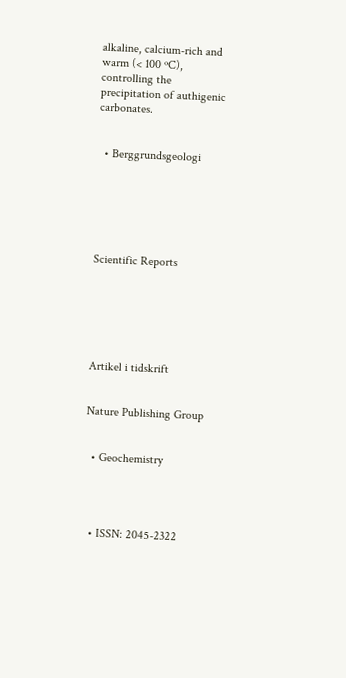alkaline, calcium-rich and warm (< 100 ºC), controlling the precipitation of authigenic carbonates.


  • Berggrundsgeologi






Scientific Reports






Artikel i tidskrift


Nature Publishing Group


  • Geochemistry




  • ISSN: 2045-2322